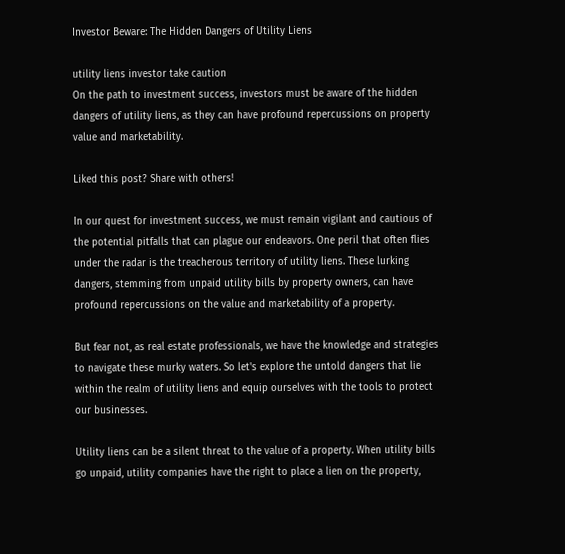Investor Beware: The Hidden Dangers of Utility Liens

utility liens investor take caution
On the path to investment success, investors must be aware of the hidden dangers of utility liens, as they can have profound repercussions on property value and marketability.

Liked this post? Share with others!

In our quest for investment success, we must remain vigilant and cautious of the potential pitfalls that can plague our endeavors. One peril that often flies under the radar is the treacherous territory of utility liens. These lurking dangers, stemming from unpaid utility bills by property owners, can have profound repercussions on the value and marketability of a property.

But fear not, as real estate professionals, we have the knowledge and strategies to navigate these murky waters. So let's explore the untold dangers that lie within the realm of utility liens and equip ourselves with the tools to protect our businesses.

Utility liens can be a silent threat to the value of a property. When utility bills go unpaid, utility companies have the right to place a lien on the property,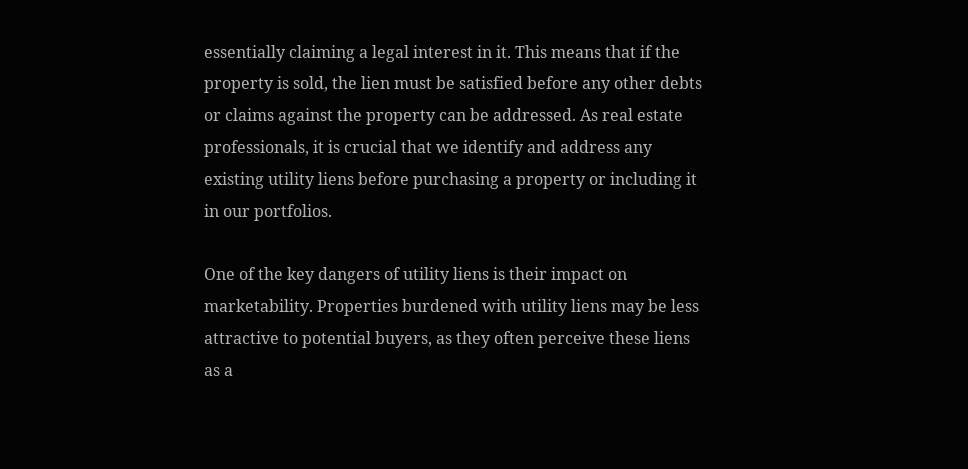essentially claiming a legal interest in it. This means that if the property is sold, the lien must be satisfied before any other debts or claims against the property can be addressed. As real estate professionals, it is crucial that we identify and address any existing utility liens before purchasing a property or including it in our portfolios.

One of the key dangers of utility liens is their impact on marketability. Properties burdened with utility liens may be less attractive to potential buyers, as they often perceive these liens as a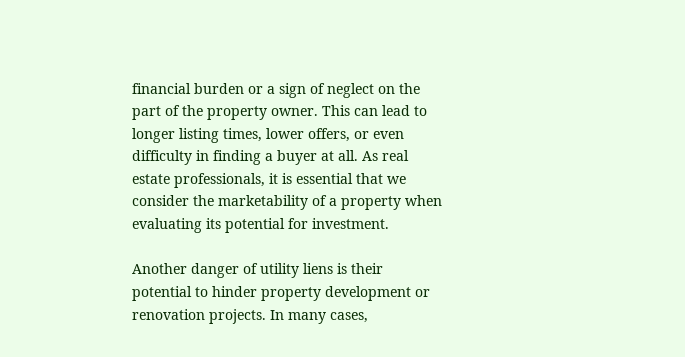financial burden or a sign of neglect on the part of the property owner. This can lead to longer listing times, lower offers, or even difficulty in finding a buyer at all. As real estate professionals, it is essential that we consider the marketability of a property when evaluating its potential for investment.

Another danger of utility liens is their potential to hinder property development or renovation projects. In many cases,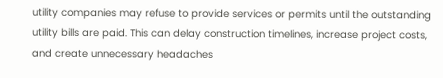utility companies may refuse to provide services or permits until the outstanding utility bills are paid. This can delay construction timelines, increase project costs, and create unnecessary headaches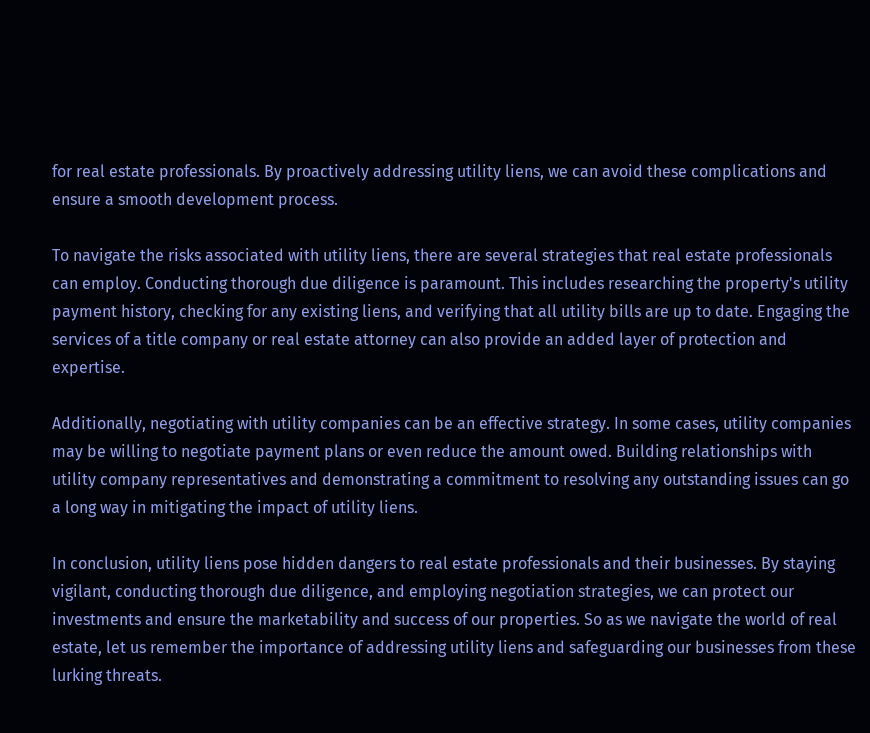for real estate professionals. By proactively addressing utility liens, we can avoid these complications and ensure a smooth development process.

To navigate the risks associated with utility liens, there are several strategies that real estate professionals can employ. Conducting thorough due diligence is paramount. This includes researching the property's utility payment history, checking for any existing liens, and verifying that all utility bills are up to date. Engaging the services of a title company or real estate attorney can also provide an added layer of protection and expertise.

Additionally, negotiating with utility companies can be an effective strategy. In some cases, utility companies may be willing to negotiate payment plans or even reduce the amount owed. Building relationships with utility company representatives and demonstrating a commitment to resolving any outstanding issues can go a long way in mitigating the impact of utility liens.

In conclusion, utility liens pose hidden dangers to real estate professionals and their businesses. By staying vigilant, conducting thorough due diligence, and employing negotiation strategies, we can protect our investments and ensure the marketability and success of our properties. So as we navigate the world of real estate, let us remember the importance of addressing utility liens and safeguarding our businesses from these lurking threats.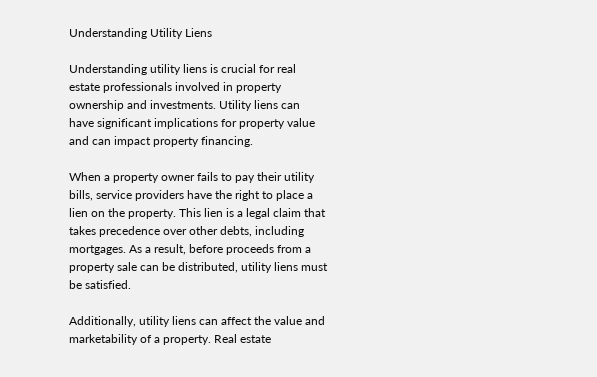Understanding Utility Liens

Understanding utility liens is crucial for real estate professionals involved in property ownership and investments. Utility liens can have significant implications for property value and can impact property financing.

When a property owner fails to pay their utility bills, service providers have the right to place a lien on the property. This lien is a legal claim that takes precedence over other debts, including mortgages. As a result, before proceeds from a property sale can be distributed, utility liens must be satisfied.

Additionally, utility liens can affect the value and marketability of a property. Real estate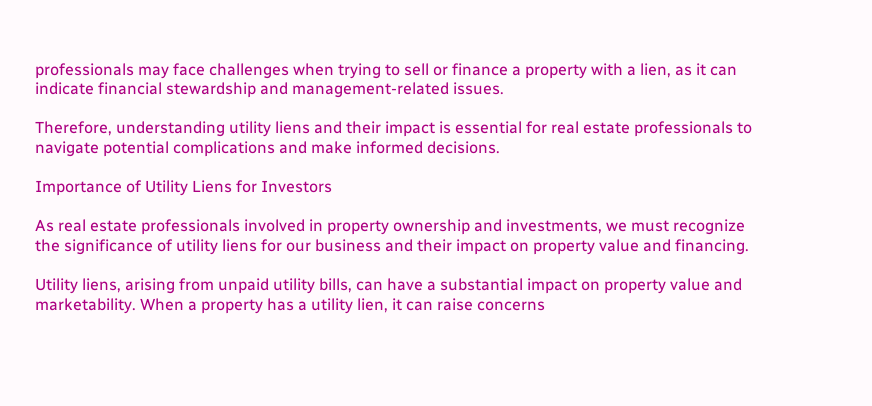professionals may face challenges when trying to sell or finance a property with a lien, as it can indicate financial stewardship and management-related issues.

Therefore, understanding utility liens and their impact is essential for real estate professionals to navigate potential complications and make informed decisions.

Importance of Utility Liens for Investors

As real estate professionals involved in property ownership and investments, we must recognize the significance of utility liens for our business and their impact on property value and financing.

Utility liens, arising from unpaid utility bills, can have a substantial impact on property value and marketability. When a property has a utility lien, it can raise concerns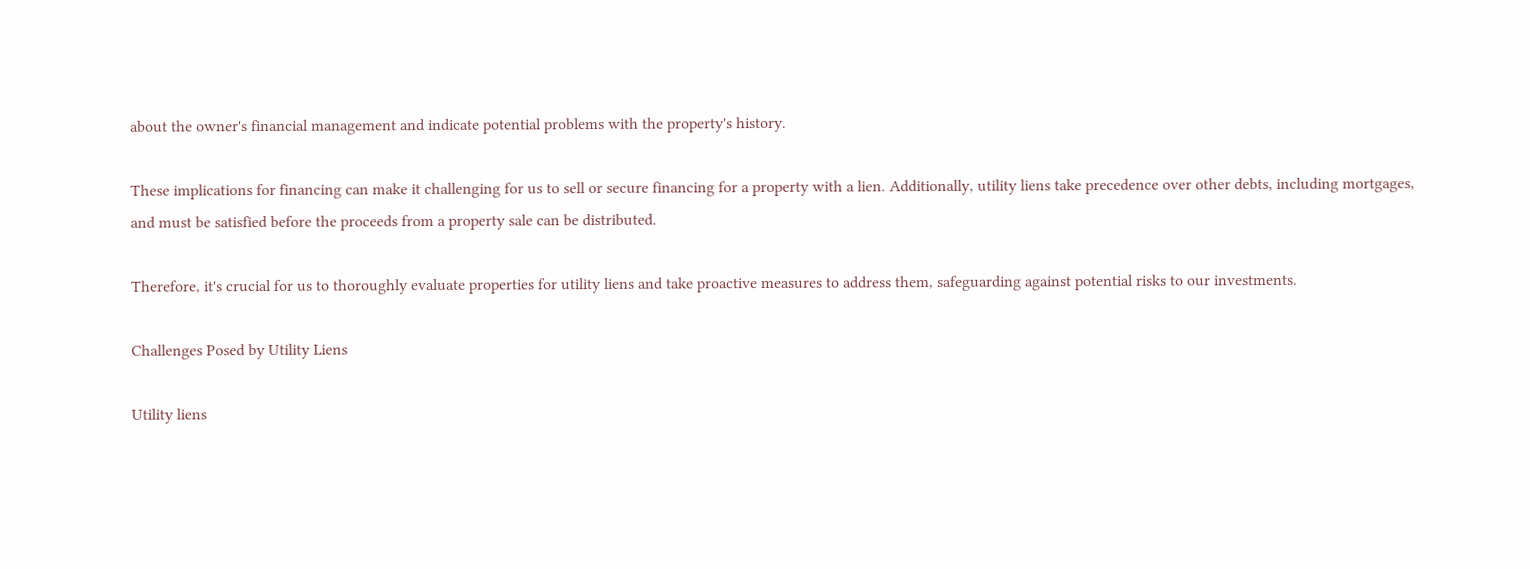about the owner's financial management and indicate potential problems with the property's history.

These implications for financing can make it challenging for us to sell or secure financing for a property with a lien. Additionally, utility liens take precedence over other debts, including mortgages, and must be satisfied before the proceeds from a property sale can be distributed.

Therefore, it's crucial for us to thoroughly evaluate properties for utility liens and take proactive measures to address them, safeguarding against potential risks to our investments.

Challenges Posed by Utility Liens

Utility liens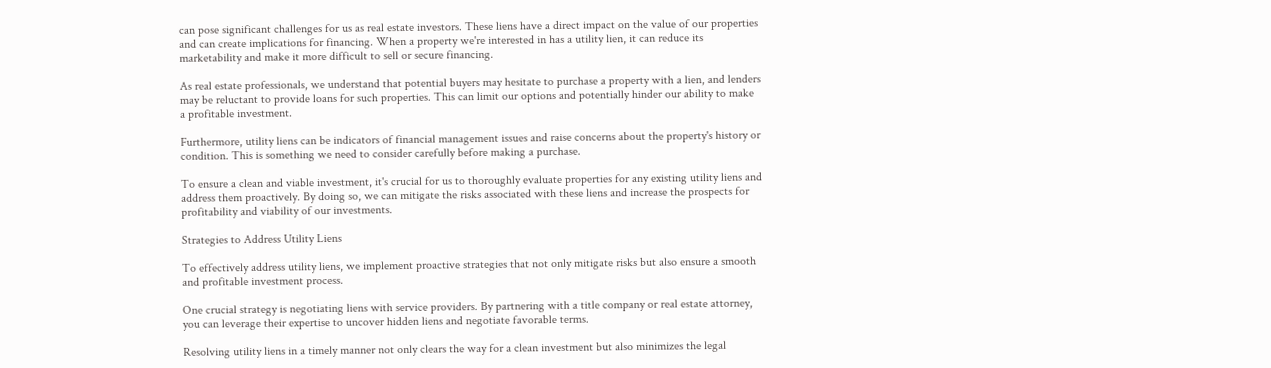can pose significant challenges for us as real estate investors. These liens have a direct impact on the value of our properties and can create implications for financing. When a property we're interested in has a utility lien, it can reduce its marketability and make it more difficult to sell or secure financing.

As real estate professionals, we understand that potential buyers may hesitate to purchase a property with a lien, and lenders may be reluctant to provide loans for such properties. This can limit our options and potentially hinder our ability to make a profitable investment.

Furthermore, utility liens can be indicators of financial management issues and raise concerns about the property's history or condition. This is something we need to consider carefully before making a purchase.

To ensure a clean and viable investment, it's crucial for us to thoroughly evaluate properties for any existing utility liens and address them proactively. By doing so, we can mitigate the risks associated with these liens and increase the prospects for profitability and viability of our investments.

Strategies to Address Utility Liens

To effectively address utility liens, we implement proactive strategies that not only mitigate risks but also ensure a smooth and profitable investment process.

One crucial strategy is negotiating liens with service providers. By partnering with a title company or real estate attorney, you can leverage their expertise to uncover hidden liens and negotiate favorable terms.

Resolving utility liens in a timely manner not only clears the way for a clean investment but also minimizes the legal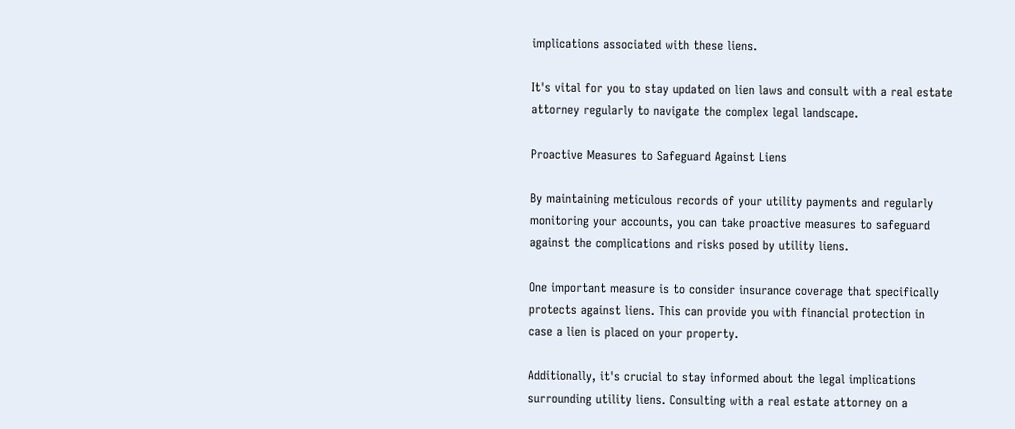implications associated with these liens.

It's vital for you to stay updated on lien laws and consult with a real estate attorney regularly to navigate the complex legal landscape.

Proactive Measures to Safeguard Against Liens

By maintaining meticulous records of your utility payments and regularly monitoring your accounts, you can take proactive measures to safeguard against the complications and risks posed by utility liens.

One important measure is to consider insurance coverage that specifically protects against liens. This can provide you with financial protection in case a lien is placed on your property.

Additionally, it's crucial to stay informed about the legal implications surrounding utility liens. Consulting with a real estate attorney on a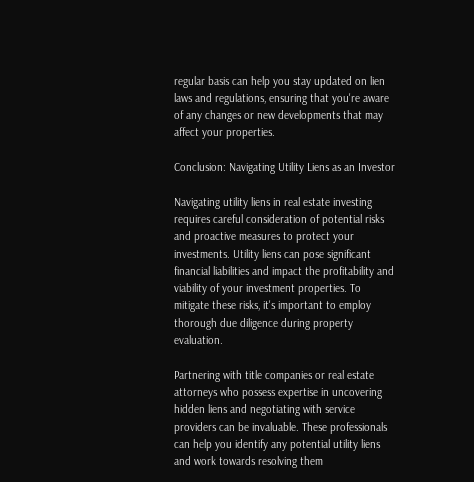regular basis can help you stay updated on lien laws and regulations, ensuring that you're aware of any changes or new developments that may affect your properties.

Conclusion: Navigating Utility Liens as an Investor

Navigating utility liens in real estate investing requires careful consideration of potential risks and proactive measures to protect your investments. Utility liens can pose significant financial liabilities and impact the profitability and viability of your investment properties. To mitigate these risks, it's important to employ thorough due diligence during property evaluation.

Partnering with title companies or real estate attorneys who possess expertise in uncovering hidden liens and negotiating with service providers can be invaluable. These professionals can help you identify any potential utility liens and work towards resolving them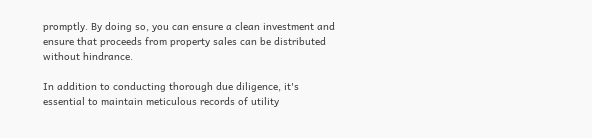promptly. By doing so, you can ensure a clean investment and ensure that proceeds from property sales can be distributed without hindrance.

In addition to conducting thorough due diligence, it's essential to maintain meticulous records of utility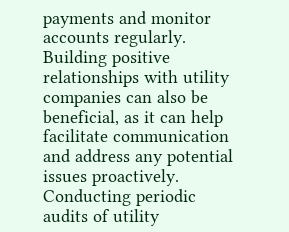payments and monitor accounts regularly. Building positive relationships with utility companies can also be beneficial, as it can help facilitate communication and address any potential issues proactively. Conducting periodic audits of utility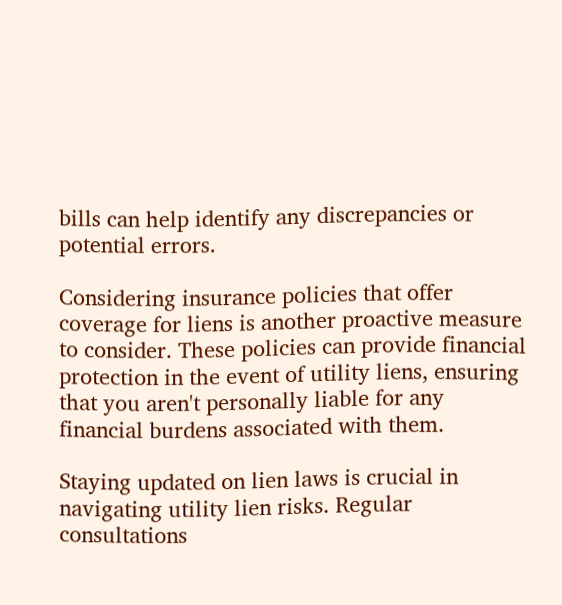bills can help identify any discrepancies or potential errors.

Considering insurance policies that offer coverage for liens is another proactive measure to consider. These policies can provide financial protection in the event of utility liens, ensuring that you aren't personally liable for any financial burdens associated with them.

Staying updated on lien laws is crucial in navigating utility lien risks. Regular consultations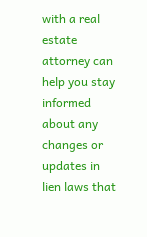with a real estate attorney can help you stay informed about any changes or updates in lien laws that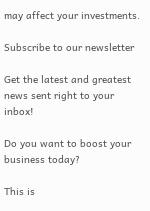may affect your investments.

Subscribe to our newsletter

Get the latest and greatest news sent right to your inbox!

Do you want to boost your business today?

This is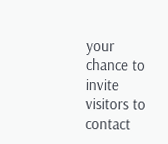your chance to invite visitors to contact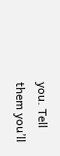you. Tell them you’ll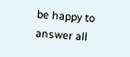be happy to answer all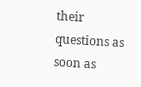their questions as soon as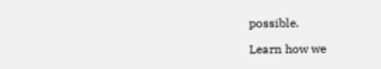possible.

Learn how we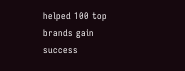helped 100 top brands gain success